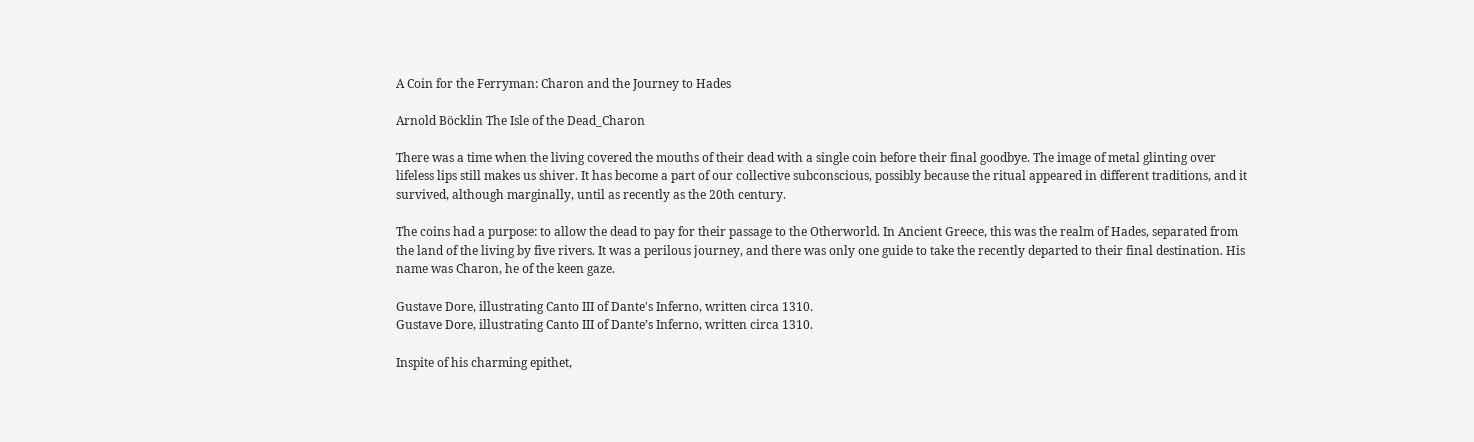A Coin for the Ferryman: Charon and the Journey to Hades

Arnold Böcklin The Isle of the Dead_Charon

There was a time when the living covered the mouths of their dead with a single coin before their final goodbye. The image of metal glinting over lifeless lips still makes us shiver. It has become a part of our collective subconscious, possibly because the ritual appeared in different traditions, and it survived, although marginally, until as recently as the 20th century.

The coins had a purpose: to allow the dead to pay for their passage to the Otherworld. In Ancient Greece, this was the realm of Hades, separated from the land of the living by five rivers. It was a perilous journey, and there was only one guide to take the recently departed to their final destination. His name was Charon, he of the keen gaze.

Gustave Dore, illustrating Canto III of Dante's Inferno, written circa 1310.
Gustave Dore, illustrating Canto III of Dante’s Inferno, written circa 1310.

Inspite of his charming epithet,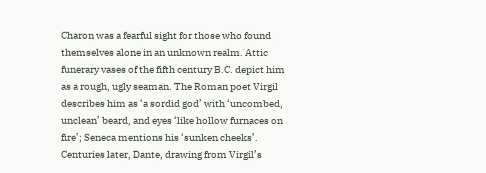Charon was a fearful sight for those who found themselves alone in an unknown realm. Attic funerary vases of the fifth century B.C. depict him as a rough, ugly seaman. The Roman poet Virgil describes him as ‘a sordid god’ with ‘uncombed, unclean’ beard, and eyes ‘like hollow furnaces on fire’; Seneca mentions his ‘sunken cheeks’. Centuries later, Dante, drawing from Virgil’s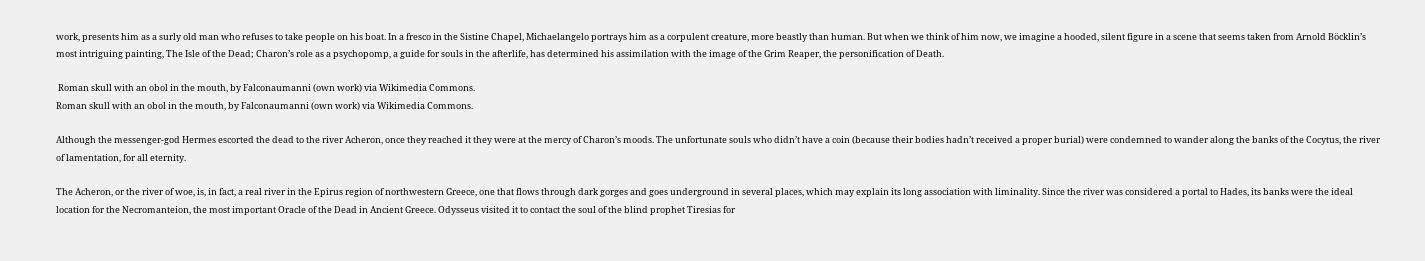work, presents him as a surly old man who refuses to take people on his boat. In a fresco in the Sistine Chapel, Michaelangelo portrays him as a corpulent creature, more beastly than human. But when we think of him now, we imagine a hooded, silent figure in a scene that seems taken from Arnold Böcklin’s most intriguing painting, The Isle of the Dead; Charon’s role as a psychopomp, a guide for souls in the afterlife, has determined his assimilation with the image of the Grim Reaper, the personification of Death.

 Roman skull with an obol in the mouth, by Falconaumanni (own work) via Wikimedia Commons.
Roman skull with an obol in the mouth, by Falconaumanni (own work) via Wikimedia Commons.

Although the messenger-god Hermes escorted the dead to the river Acheron, once they reached it they were at the mercy of Charon’s moods. The unfortunate souls who didn’t have a coin (because their bodies hadn’t received a proper burial) were condemned to wander along the banks of the Cocytus, the river of lamentation, for all eternity.

The Acheron, or the river of woe, is, in fact, a real river in the Epirus region of northwestern Greece, one that flows through dark gorges and goes underground in several places, which may explain its long association with liminality. Since the river was considered a portal to Hades, its banks were the ideal location for the Necromanteion, the most important Oracle of the Dead in Ancient Greece. Odysseus visited it to contact the soul of the blind prophet Tiresias for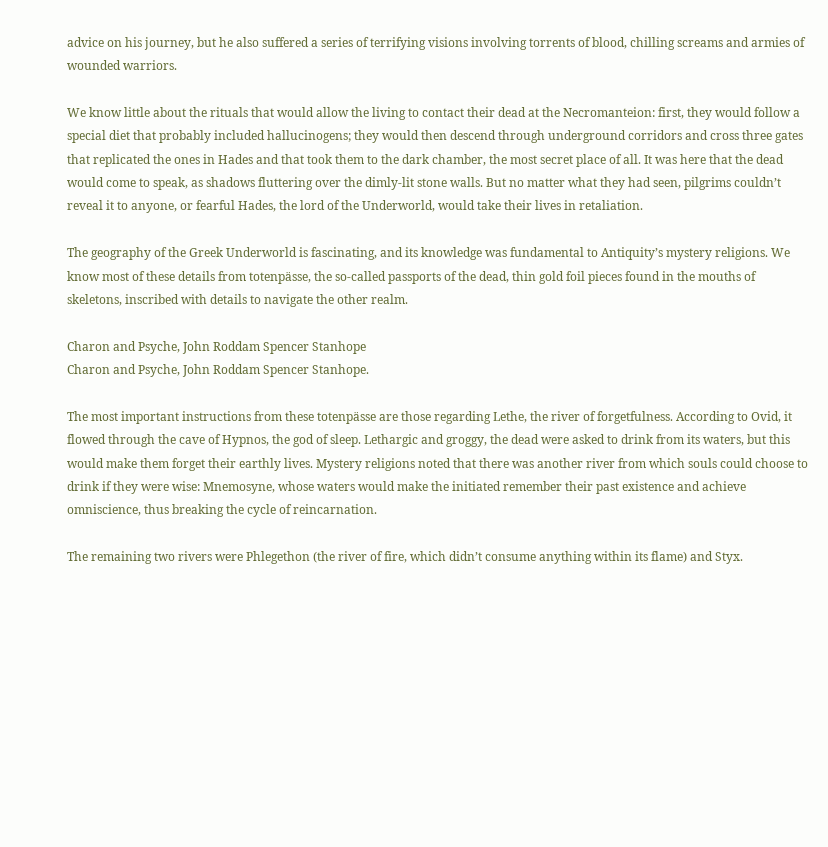advice on his journey, but he also suffered a series of terrifying visions involving torrents of blood, chilling screams and armies of wounded warriors.

We know little about the rituals that would allow the living to contact their dead at the Necromanteion: first, they would follow a special diet that probably included hallucinogens; they would then descend through underground corridors and cross three gates that replicated the ones in Hades and that took them to the dark chamber, the most secret place of all. It was here that the dead would come to speak, as shadows fluttering over the dimly-lit stone walls. But no matter what they had seen, pilgrims couldn’t reveal it to anyone, or fearful Hades, the lord of the Underworld, would take their lives in retaliation.

The geography of the Greek Underworld is fascinating, and its knowledge was fundamental to Antiquity’s mystery religions. We know most of these details from totenpässe, the so-called passports of the dead, thin gold foil pieces found in the mouths of skeletons, inscribed with details to navigate the other realm.

Charon and Psyche, John Roddam Spencer Stanhope
Charon and Psyche, John Roddam Spencer Stanhope.

The most important instructions from these totenpässe are those regarding Lethe, the river of forgetfulness. According to Ovid, it flowed through the cave of Hypnos, the god of sleep. Lethargic and groggy, the dead were asked to drink from its waters, but this would make them forget their earthly lives. Mystery religions noted that there was another river from which souls could choose to drink if they were wise: Mnemosyne, whose waters would make the initiated remember their past existence and achieve omniscience, thus breaking the cycle of reincarnation.

The remaining two rivers were Phlegethon (the river of fire, which didn’t consume anything within its flame) and Styx.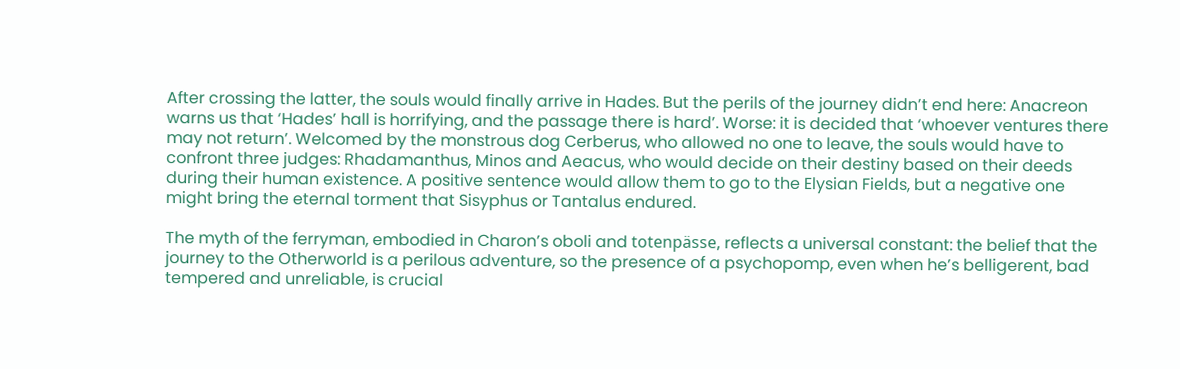After crossing the latter, the souls would finally arrive in Hades. But the perils of the journey didn’t end here: Anacreon warns us that ‘Hades’ hall is horrifying, and the passage there is hard’. Worse: it is decided that ‘whoever ventures there may not return’. Welcomed by the monstrous dog Cerberus, who allowed no one to leave, the souls would have to confront three judges: Rhadamanthus, Minos and Aeacus, who would decide on their destiny based on their deeds during their human existence. A positive sentence would allow them to go to the Elysian Fields, but a negative one might bring the eternal torment that Sisyphus or Tantalus endured.

The myth of the ferryman, embodied in Charon’s oboli and totenpässe, reflects a universal constant: the belief that the journey to the Otherworld is a perilous adventure, so the presence of a psychopomp, even when he’s belligerent, bad tempered and unreliable, is crucial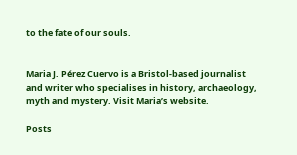to the fate of our souls.


Maria J. Pérez Cuervo is a Bristol-based journalist and writer who specialises in history, archaeology, myth and mystery. Visit Maria’s website.

Posts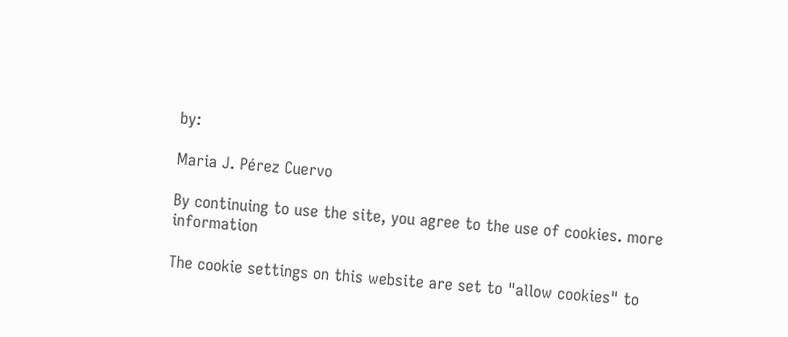by:

Maria J. Pérez Cuervo

By continuing to use the site, you agree to the use of cookies. more information

The cookie settings on this website are set to "allow cookies" to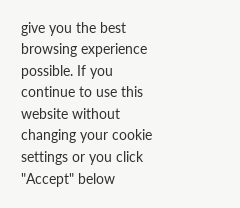give you the best browsing experience possible. If you continue to use this website without changing your cookie settings or you click "Accept" below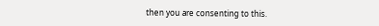then you are consenting to this.